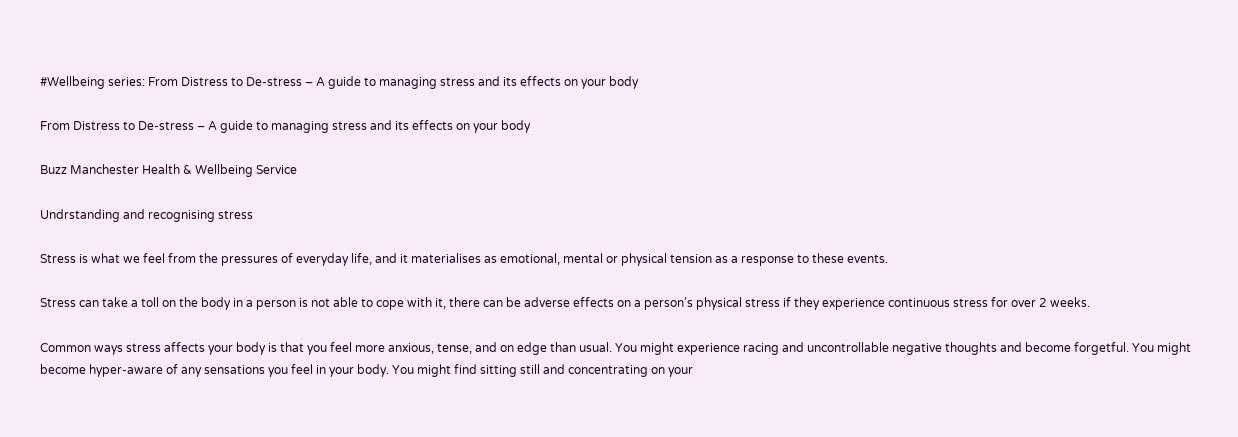#Wellbeing series: From Distress to De-stress – A guide to managing stress and its effects on your body

From Distress to De-stress – A guide to managing stress and its effects on your body

Buzz Manchester Health & Wellbeing Service

Undrstanding and recognising stress

Stress is what we feel from the pressures of everyday life, and it materialises as emotional, mental or physical tension as a response to these events.

Stress can take a toll on the body in a person is not able to cope with it, there can be adverse effects on a person’s physical stress if they experience continuous stress for over 2 weeks.

Common ways stress affects your body is that you feel more anxious, tense, and on edge than usual. You might experience racing and uncontrollable negative thoughts and become forgetful. You might become hyper-aware of any sensations you feel in your body. You might find sitting still and concentrating on your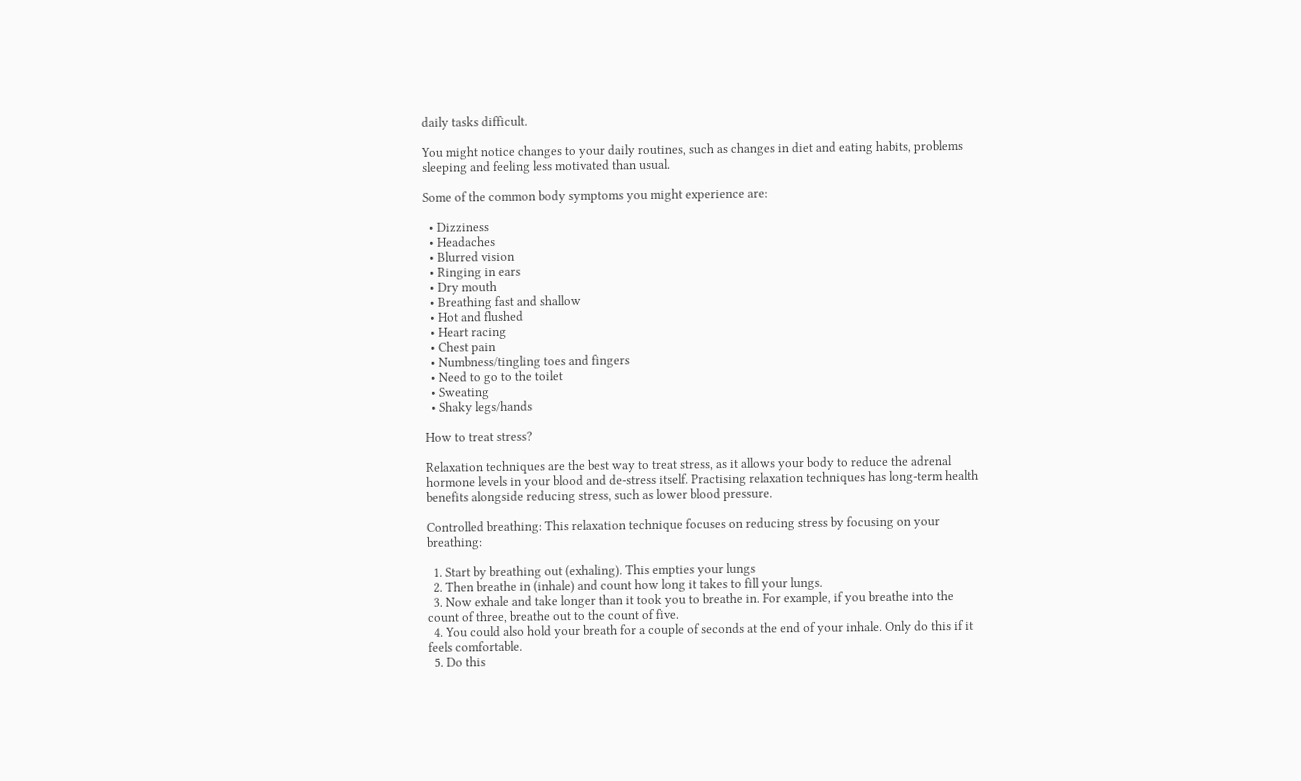daily tasks difficult.

You might notice changes to your daily routines, such as changes in diet and eating habits, problems sleeping and feeling less motivated than usual.

Some of the common body symptoms you might experience are:

  • Dizziness
  • Headaches
  • Blurred vision
  • Ringing in ears
  • Dry mouth
  • Breathing fast and shallow
  • Hot and flushed
  • Heart racing
  • Chest pain
  • Numbness/tingling toes and fingers
  • Need to go to the toilet
  • Sweating
  • Shaky legs/hands

How to treat stress?

Relaxation techniques are the best way to treat stress, as it allows your body to reduce the adrenal hormone levels in your blood and de-stress itself. Practising relaxation techniques has long-term health benefits alongside reducing stress, such as lower blood pressure.

Controlled breathing: This relaxation technique focuses on reducing stress by focusing on your breathing:

  1. Start by breathing out (exhaling). This empties your lungs
  2. Then breathe in (inhale) and count how long it takes to fill your lungs.
  3. Now exhale and take longer than it took you to breathe in. For example, if you breathe into the count of three, breathe out to the count of five.
  4. You could also hold your breath for a couple of seconds at the end of your inhale. Only do this if it feels comfortable.
  5. Do this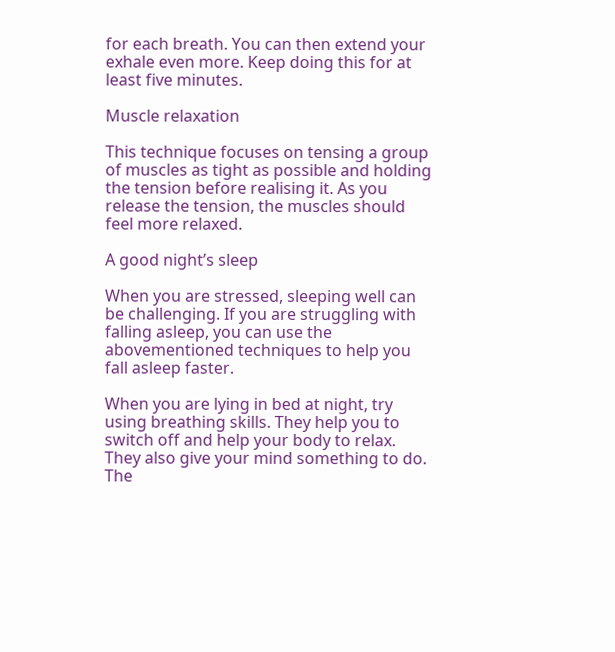for each breath. You can then extend your exhale even more. Keep doing this for at least five minutes.

Muscle relaxation

This technique focuses on tensing a group of muscles as tight as possible and holding the tension before realising it. As you release the tension, the muscles should feel more relaxed.

A good night’s sleep

When you are stressed, sleeping well can be challenging. If you are struggling with falling asleep, you can use the abovementioned techniques to help you fall asleep faster.

When you are lying in bed at night, try using breathing skills. They help you to switch off and help your body to relax. They also give your mind something to do. The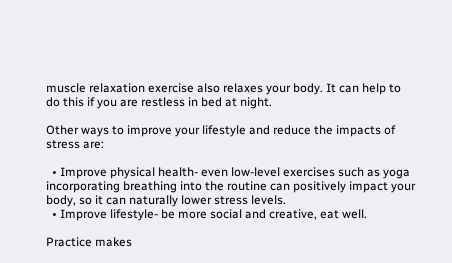muscle relaxation exercise also relaxes your body. It can help to do this if you are restless in bed at night.

Other ways to improve your lifestyle and reduce the impacts of stress are:

  • Improve physical health- even low-level exercises such as yoga incorporating breathing into the routine can positively impact your body, so it can naturally lower stress levels.
  • Improve lifestyle- be more social and creative, eat well.

Practice makes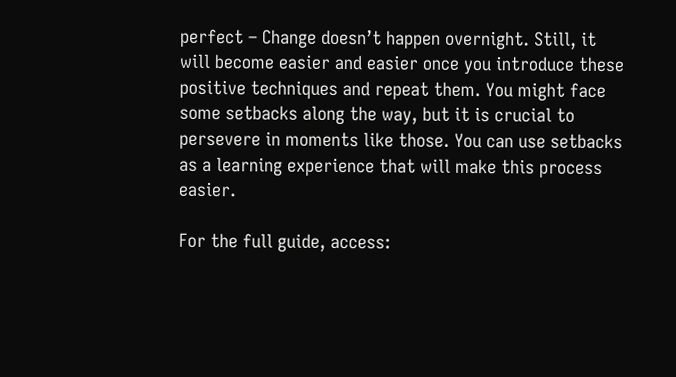perfect – Change doesn’t happen overnight. Still, it will become easier and easier once you introduce these positive techniques and repeat them. You might face some setbacks along the way, but it is crucial to persevere in moments like those. You can use setbacks as a learning experience that will make this process easier.

For the full guide, access: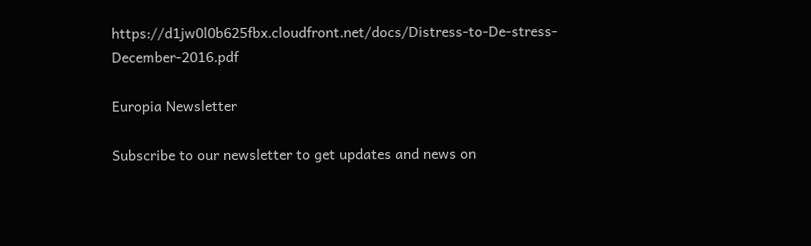https://d1jw0l0b625fbx.cloudfront.net/docs/Distress-to-De-stress-December-2016.pdf

Europia Newsletter

Subscribe to our newsletter to get updates and news on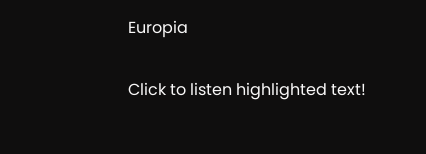Europia

Click to listen highlighted text!